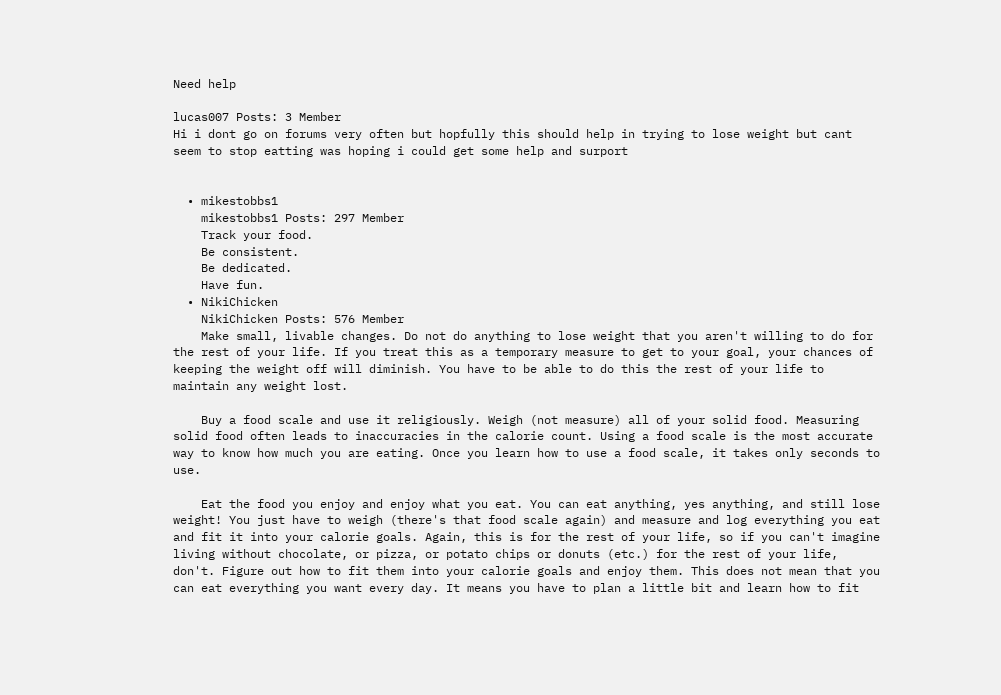Need help

lucas007 Posts: 3 Member
Hi i dont go on forums very often but hopfully this should help in trying to lose weight but cant seem to stop eatting was hoping i could get some help and surport


  • mikestobbs1
    mikestobbs1 Posts: 297 Member
    Track your food.
    Be consistent.
    Be dedicated.
    Have fun.
  • NikiChicken
    NikiChicken Posts: 576 Member
    Make small, livable changes. Do not do anything to lose weight that you aren't willing to do for the rest of your life. If you treat this as a temporary measure to get to your goal, your chances of keeping the weight off will diminish. You have to be able to do this the rest of your life to maintain any weight lost.

    Buy a food scale and use it religiously. Weigh (not measure) all of your solid food. Measuring solid food often leads to inaccuracies in the calorie count. Using a food scale is the most accurate way to know how much you are eating. Once you learn how to use a food scale, it takes only seconds to use.

    Eat the food you enjoy and enjoy what you eat. You can eat anything, yes anything, and still lose weight! You just have to weigh (there's that food scale again) and measure and log everything you eat and fit it into your calorie goals. Again, this is for the rest of your life, so if you can't imagine living without chocolate, or pizza, or potato chips or donuts (etc.) for the rest of your life, don't. Figure out how to fit them into your calorie goals and enjoy them. This does not mean that you can eat everything you want every day. It means you have to plan a little bit and learn how to fit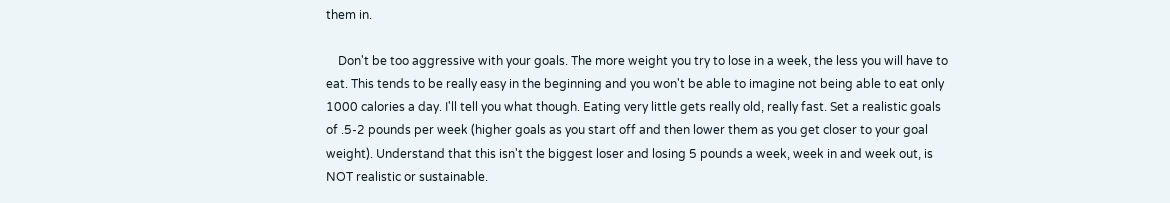them in.

    Don't be too aggressive with your goals. The more weight you try to lose in a week, the less you will have to eat. This tends to be really easy in the beginning and you won't be able to imagine not being able to eat only 1000 calories a day. I'll tell you what though. Eating very little gets really old, really fast. Set a realistic goals of .5-2 pounds per week (higher goals as you start off and then lower them as you get closer to your goal weight). Understand that this isn't the biggest loser and losing 5 pounds a week, week in and week out, is NOT realistic or sustainable.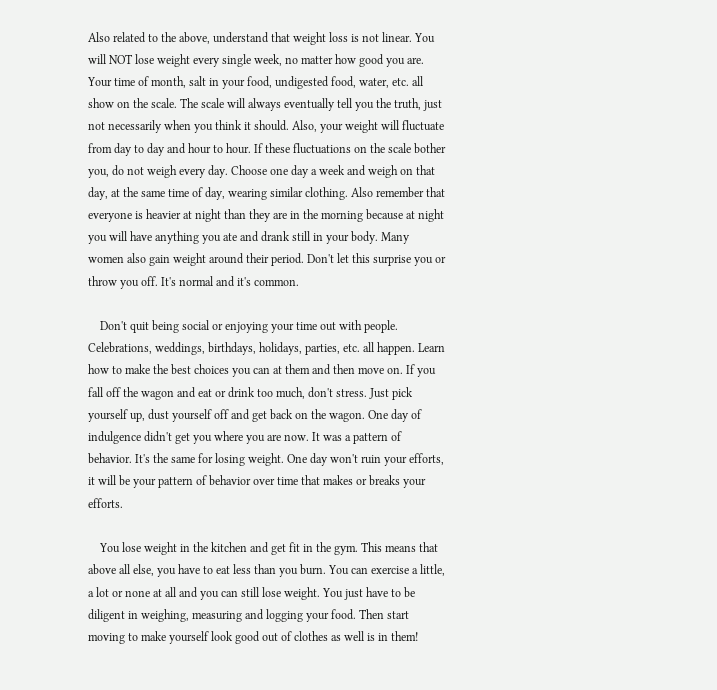Also related to the above, understand that weight loss is not linear. You will NOT lose weight every single week, no matter how good you are. Your time of month, salt in your food, undigested food, water, etc. all show on the scale. The scale will always eventually tell you the truth, just not necessarily when you think it should. Also, your weight will fluctuate from day to day and hour to hour. If these fluctuations on the scale bother you, do not weigh every day. Choose one day a week and weigh on that day, at the same time of day, wearing similar clothing. Also remember that everyone is heavier at night than they are in the morning because at night you will have anything you ate and drank still in your body. Many women also gain weight around their period. Don't let this surprise you or throw you off. It's normal and it's common.

    Don't quit being social or enjoying your time out with people. Celebrations, weddings, birthdays, holidays, parties, etc. all happen. Learn how to make the best choices you can at them and then move on. If you fall off the wagon and eat or drink too much, don't stress. Just pick yourself up, dust yourself off and get back on the wagon. One day of indulgence didn't get you where you are now. It was a pattern of behavior. It's the same for losing weight. One day won't ruin your efforts, it will be your pattern of behavior over time that makes or breaks your efforts.

    You lose weight in the kitchen and get fit in the gym. This means that above all else, you have to eat less than you burn. You can exercise a little, a lot or none at all and you can still lose weight. You just have to be diligent in weighing, measuring and logging your food. Then start moving to make yourself look good out of clothes as well is in them!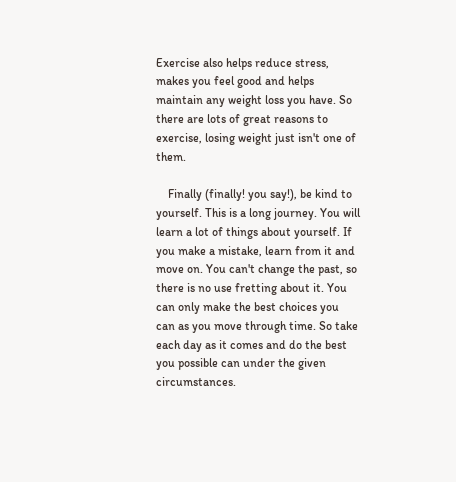Exercise also helps reduce stress, makes you feel good and helps maintain any weight loss you have. So there are lots of great reasons to exercise, losing weight just isn't one of them.

    Finally (finally! you say!), be kind to yourself. This is a long journey. You will learn a lot of things about yourself. If you make a mistake, learn from it and move on. You can't change the past, so there is no use fretting about it. You can only make the best choices you can as you move through time. So take each day as it comes and do the best you possible can under the given circumstances.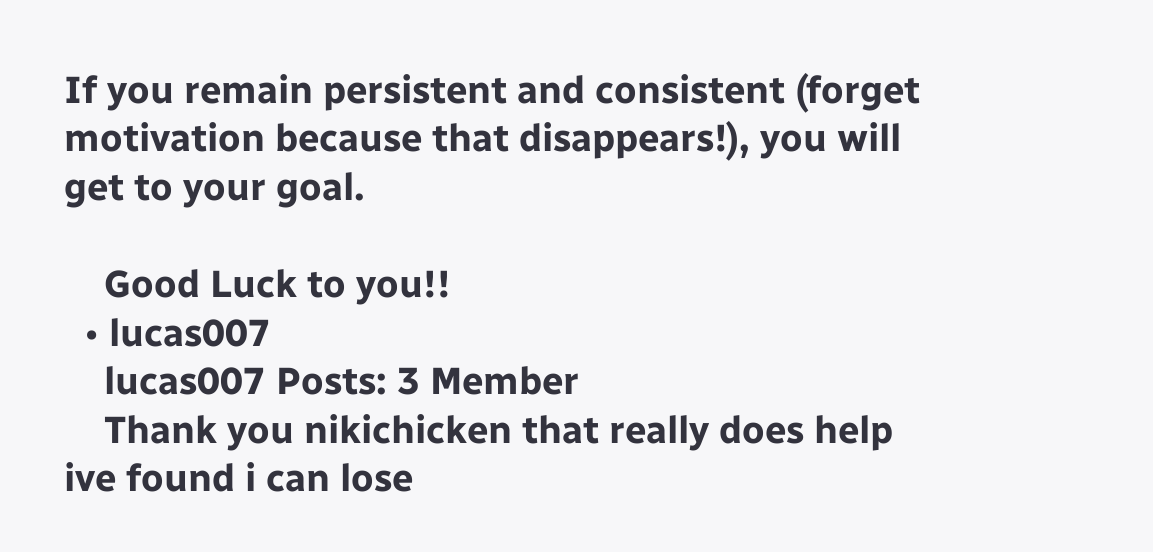If you remain persistent and consistent (forget motivation because that disappears!), you will get to your goal.

    Good Luck to you!!
  • lucas007
    lucas007 Posts: 3 Member
    Thank you nikichicken that really does help ive found i can lose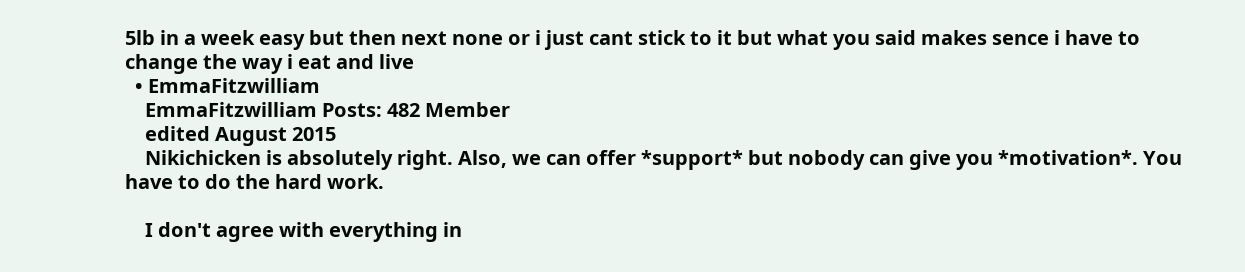5lb in a week easy but then next none or i just cant stick to it but what you said makes sence i have to change the way i eat and live
  • EmmaFitzwilliam
    EmmaFitzwilliam Posts: 482 Member
    edited August 2015
    Nikichicken is absolutely right. Also, we can offer *support* but nobody can give you *motivation*. You have to do the hard work.

    I don't agree with everything in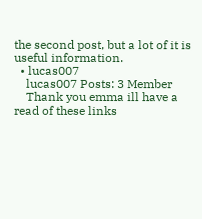the second post, but a lot of it is useful information.
  • lucas007
    lucas007 Posts: 3 Member
    Thank you emma ill have a read of these links